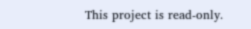This project is read-only.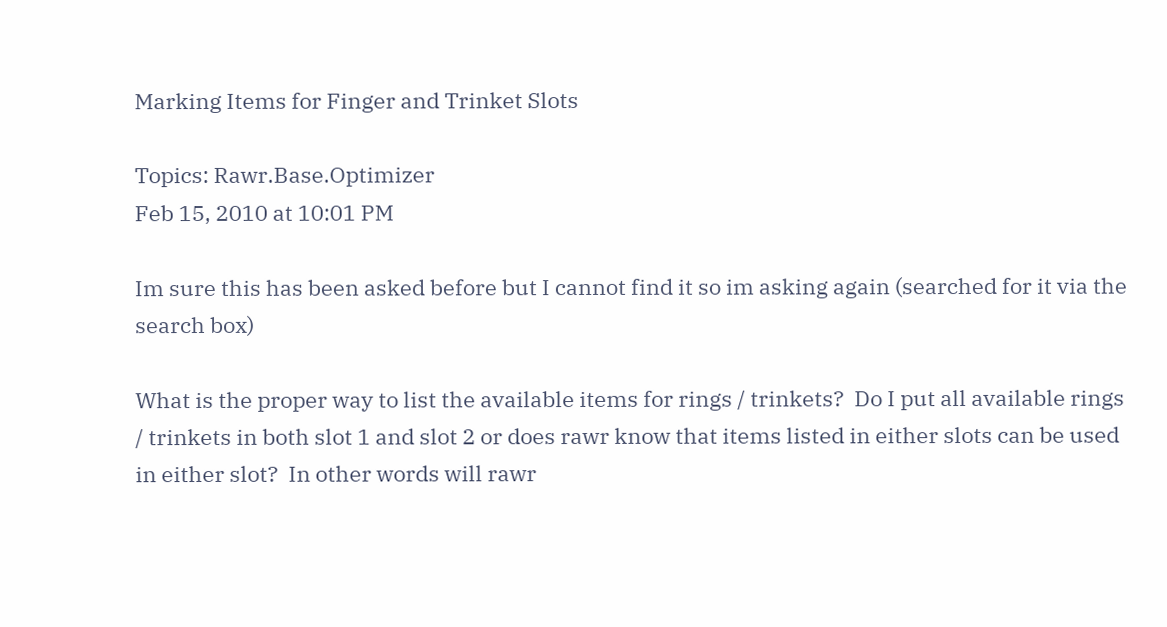Marking Items for Finger and Trinket Slots

Topics: Rawr.Base.Optimizer
Feb 15, 2010 at 10:01 PM

Im sure this has been asked before but I cannot find it so im asking again (searched for it via the search box)

What is the proper way to list the available items for rings / trinkets?  Do I put all available rings / trinkets in both slot 1 and slot 2 or does rawr know that items listed in either slots can be used in either slot?  In other words will rawr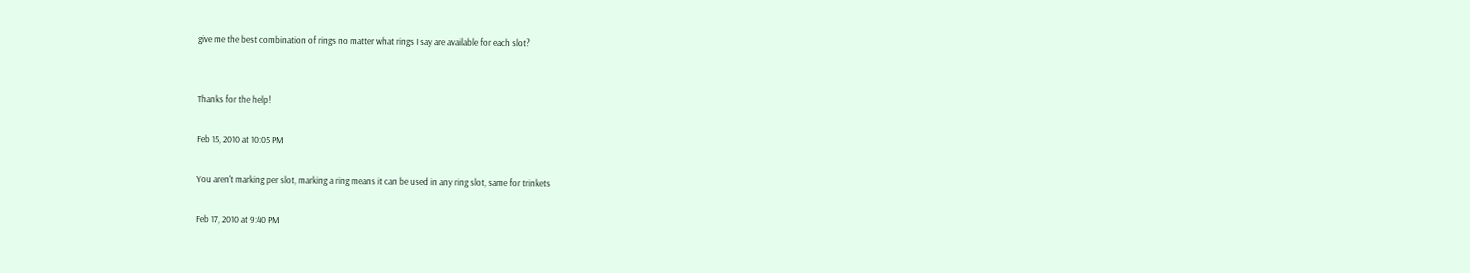give me the best combination of rings no matter what rings I say are available for each slot?


Thanks for the help!

Feb 15, 2010 at 10:05 PM

You aren't marking per slot, marking a ring means it can be used in any ring slot, same for trinkets

Feb 17, 2010 at 9:40 PM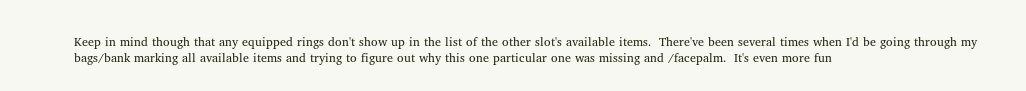Keep in mind though that any equipped rings don't show up in the list of the other slot's available items.  There've been several times when I'd be going through my bags/bank marking all available items and trying to figure out why this one particular one was missing and /facepalm.  It's even more fun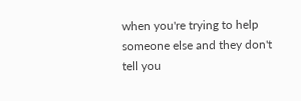when you're trying to help someone else and they don't tell you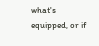what's equipped, or if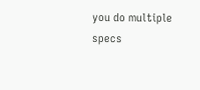you do multiple specs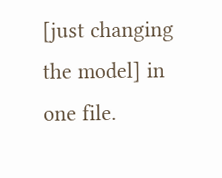[just changing the model] in one file.